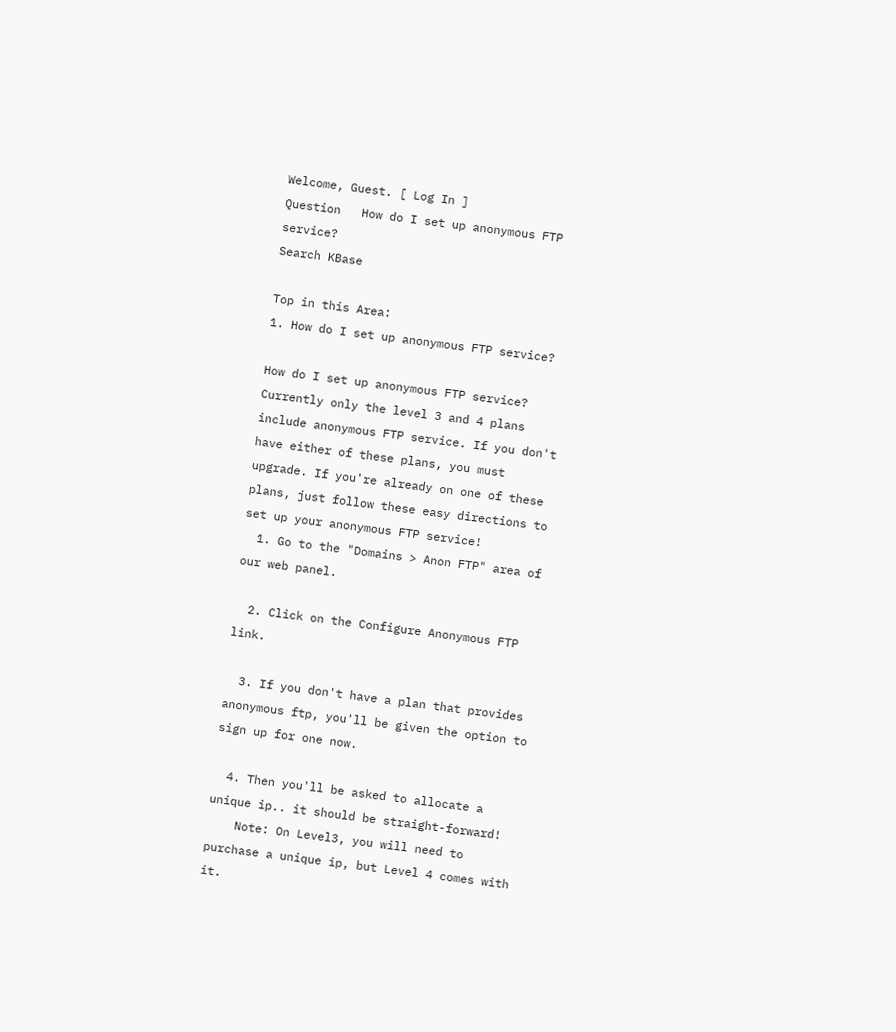Welcome, Guest. [ Log In ]
Question   How do I set up anonymous FTP service?
Search KBase

Top in this Area:
1. How do I set up anonymous FTP service?

How do I set up anonymous FTP service?
Currently only the level 3 and 4 plans include anonymous FTP service. If you don't have either of these plans, you must upgrade. If you're already on one of these plans, just follow these easy directions to set up your anonymous FTP service!
  1. Go to the "Domains > Anon FTP" area of our web panel.

  2. Click on the Configure Anonymous FTP link.

  3. If you don't have a plan that provides anonymous ftp, you'll be given the option to sign up for one now.

  4. Then you'll be asked to allocate a unique ip.. it should be straight-forward!
    Note: On Level3, you will need to purchase a unique ip, but Level 4 comes with it.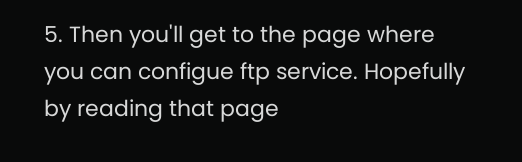5. Then you'll get to the page where you can configue ftp service. Hopefully by reading that page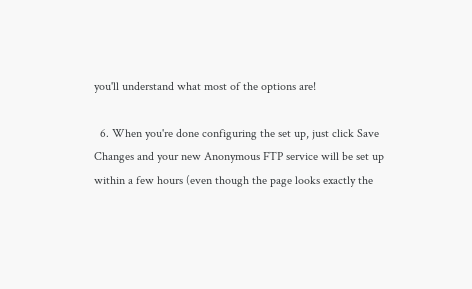you'll understand what most of the options are!

  6. When you're done configuring the set up, just click Save Changes and your new Anonymous FTP service will be set up within a few hours (even though the page looks exactly the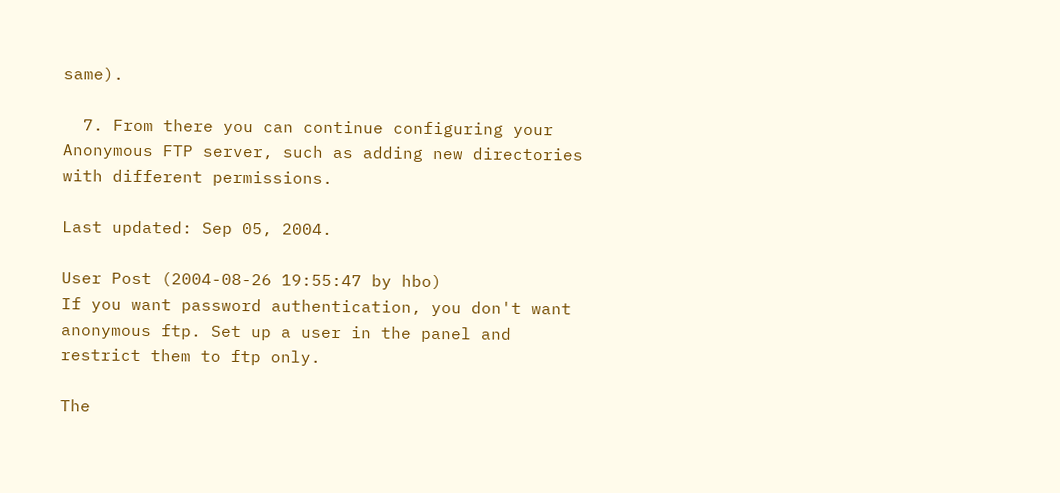same).

  7. From there you can continue configuring your Anonymous FTP server, such as adding new directories with different permissions.

Last updated: Sep 05, 2004.

User Post (2004-08-26 19:55:47 by hbo)
If you want password authentication, you don't want anonymous ftp. Set up a user in the panel and restrict them to ftp only.

The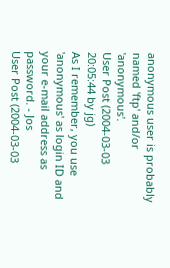anonymous user is probably named 'ftp' and/or 'anonymous'.
User Post (2004-03-03 20:05:44 by jg)
As I remember, you use 'anonymous' as login ID and your e-mail address as password. - Jos
User Post (2004-03-03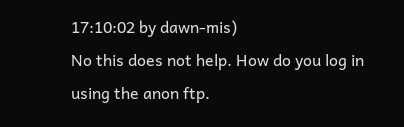17:10:02 by dawn-mis)
No this does not help. How do you log in using the anon ftp.